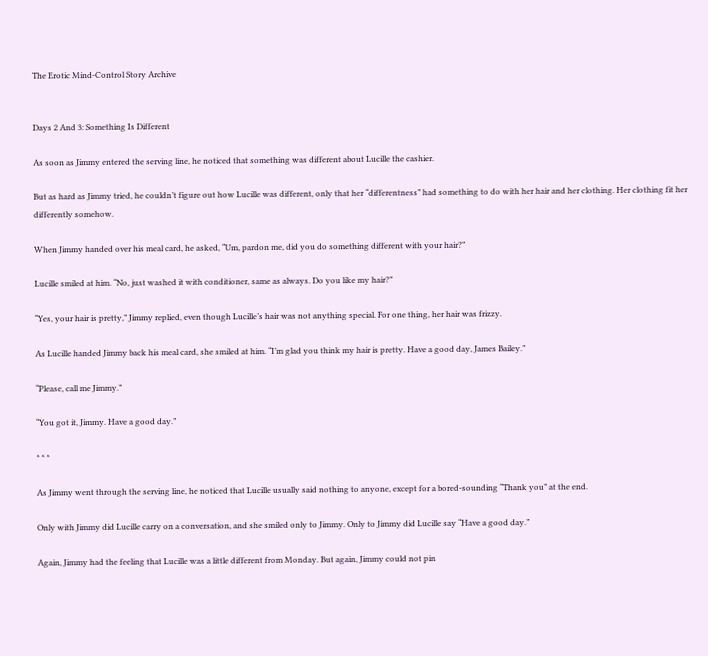The Erotic Mind-Control Story Archive


Days 2 And 3: Something Is Different

As soon as Jimmy entered the serving line, he noticed that something was different about Lucille the cashier.

But as hard as Jimmy tried, he couldn’t figure out how Lucille was different, only that her “differentness” had something to do with her hair and her clothing. Her clothing fit her differently somehow.

When Jimmy handed over his meal card, he asked, “Um, pardon me, did you do something different with your hair?”

Lucille smiled at him. “No, just washed it with conditioner, same as always. Do you like my hair?”

“Yes, your hair is pretty,” Jimmy replied, even though Lucille’s hair was not anything special. For one thing, her hair was frizzy.

As Lucille handed Jimmy back his meal card, she smiled at him. “I’m glad you think my hair is pretty. Have a good day, James Bailey.”

“Please, call me Jimmy.”

“You got it, Jimmy. Have a good day.”

* * *

As Jimmy went through the serving line, he noticed that Lucille usually said nothing to anyone, except for a bored-sounding “Thank you” at the end.

Only with Jimmy did Lucille carry on a conversation, and she smiled only to Jimmy. Only to Jimmy did Lucille say “Have a good day.”

Again, Jimmy had the feeling that Lucille was a little different from Monday. But again, Jimmy could not pin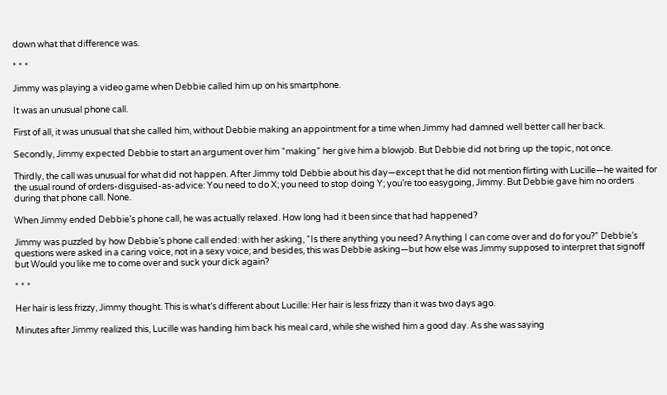down what that difference was.

* * *

Jimmy was playing a video game when Debbie called him up on his smartphone.

It was an unusual phone call.

First of all, it was unusual that she called him, without Debbie making an appointment for a time when Jimmy had damned well better call her back.

Secondly, Jimmy expected Debbie to start an argument over him “making” her give him a blowjob. But Debbie did not bring up the topic, not once.

Thirdly, the call was unusual for what did not happen. After Jimmy told Debbie about his day—except that he did not mention flirting with Lucille—he waited for the usual round of orders-disguised-as-advice: You need to do X; you need to stop doing Y; you’re too easygoing, Jimmy. But Debbie gave him no orders during that phone call. None.

When Jimmy ended Debbie’s phone call, he was actually relaxed. How long had it been since that had happened?

Jimmy was puzzled by how Debbie’s phone call ended: with her asking, “Is there anything you need? Anything I can come over and do for you?” Debbie’s questions were asked in a caring voice, not in a sexy voice; and besides, this was Debbie asking—but how else was Jimmy supposed to interpret that signoff but Would you like me to come over and suck your dick again?

* * *

Her hair is less frizzy, Jimmy thought. This is what’s different about Lucille: Her hair is less frizzy than it was two days ago.

Minutes after Jimmy realized this, Lucille was handing him back his meal card, while she wished him a good day. As she was saying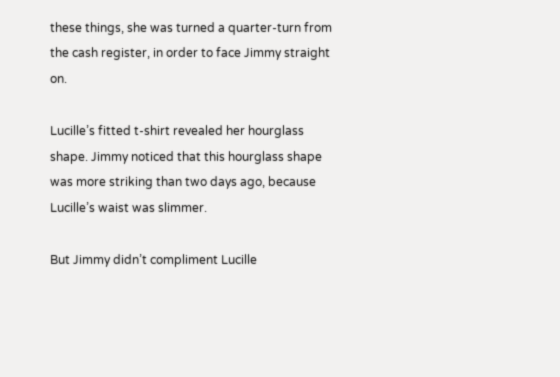these things, she was turned a quarter-turn from the cash register, in order to face Jimmy straight on.

Lucille’s fitted t-shirt revealed her hourglass shape. Jimmy noticed that this hourglass shape was more striking than two days ago, because Lucille’s waist was slimmer.

But Jimmy didn’t compliment Lucille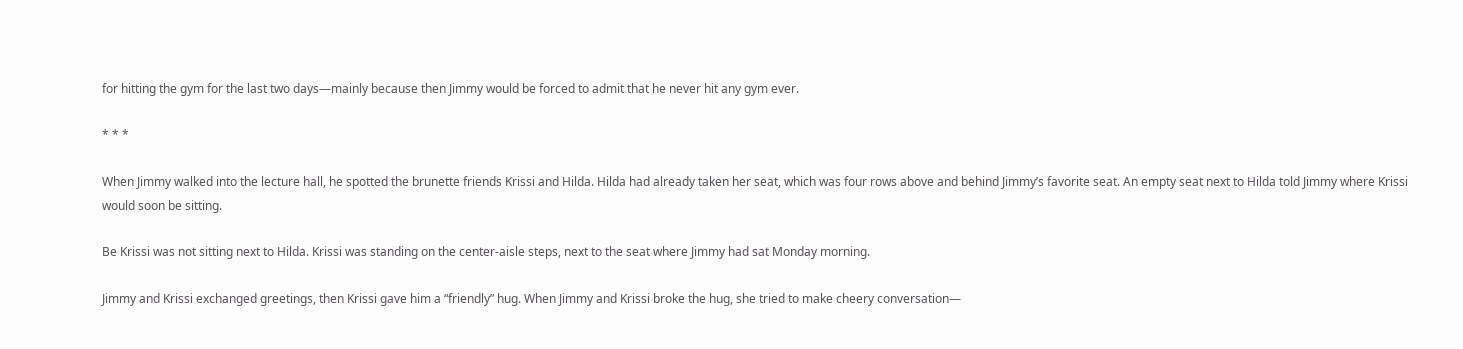for hitting the gym for the last two days—mainly because then Jimmy would be forced to admit that he never hit any gym ever.

* * *

When Jimmy walked into the lecture hall, he spotted the brunette friends Krissi and Hilda. Hilda had already taken her seat, which was four rows above and behind Jimmy’s favorite seat. An empty seat next to Hilda told Jimmy where Krissi would soon be sitting.

Be Krissi was not sitting next to Hilda. Krissi was standing on the center-aisle steps, next to the seat where Jimmy had sat Monday morning.

Jimmy and Krissi exchanged greetings, then Krissi gave him a “friendly” hug. When Jimmy and Krissi broke the hug, she tried to make cheery conversation—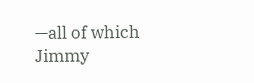—all of which Jimmy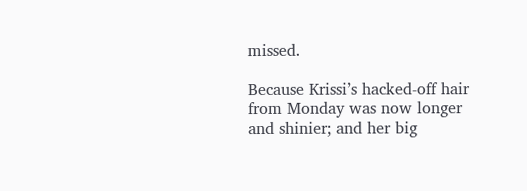missed.

Because Krissi’s hacked-off hair from Monday was now longer and shinier; and her big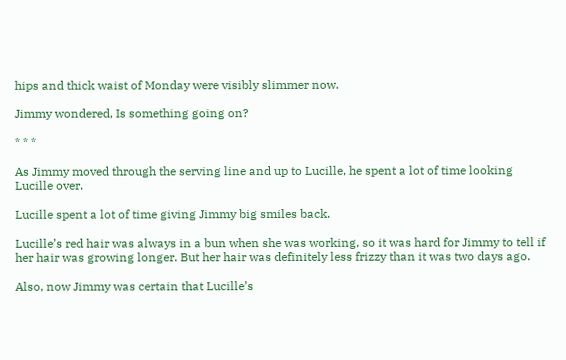hips and thick waist of Monday were visibly slimmer now.

Jimmy wondered, Is something going on?

* * *

As Jimmy moved through the serving line and up to Lucille, he spent a lot of time looking Lucille over.

Lucille spent a lot of time giving Jimmy big smiles back.

Lucille’s red hair was always in a bun when she was working, so it was hard for Jimmy to tell if her hair was growing longer. But her hair was definitely less frizzy than it was two days ago.

Also, now Jimmy was certain that Lucille’s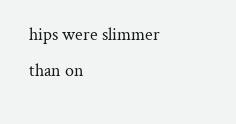hips were slimmer than on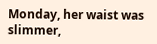Monday, her waist was slimmer,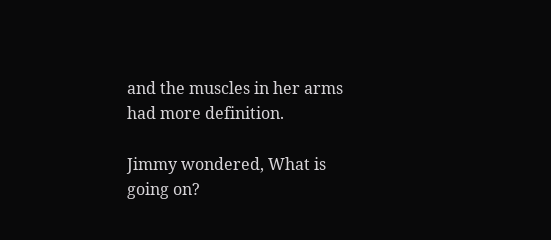and the muscles in her arms had more definition.

Jimmy wondered, What is going on?